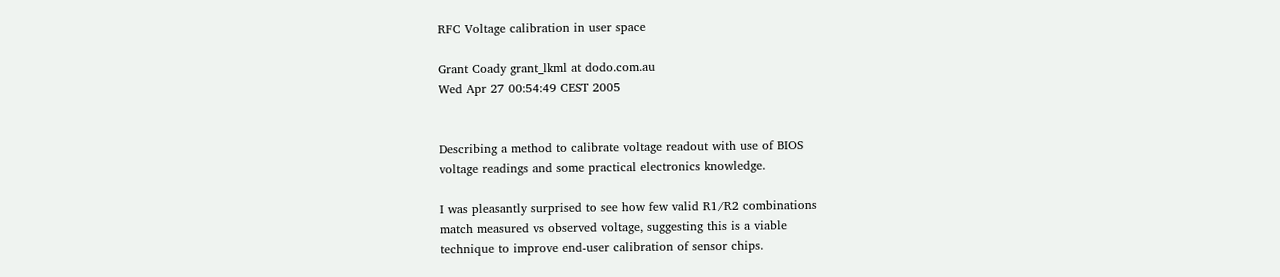RFC Voltage calibration in user space

Grant Coady grant_lkml at dodo.com.au
Wed Apr 27 00:54:49 CEST 2005


Describing a method to calibrate voltage readout with use of BIOS
voltage readings and some practical electronics knowledge.

I was pleasantly surprised to see how few valid R1/R2 combinations
match measured vs observed voltage, suggesting this is a viable
technique to improve end-user calibration of sensor chips.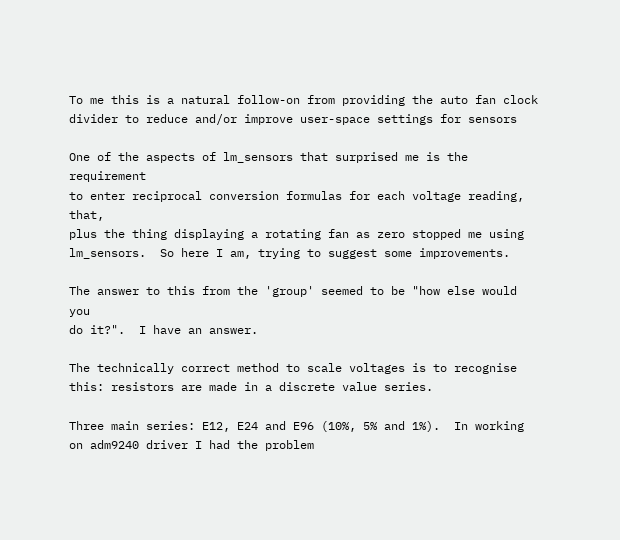To me this is a natural follow-on from providing the auto fan clock
divider to reduce and/or improve user-space settings for sensors

One of the aspects of lm_sensors that surprised me is the requirement
to enter reciprocal conversion formulas for each voltage reading, that,
plus the thing displaying a rotating fan as zero stopped me using
lm_sensors.  So here I am, trying to suggest some improvements.

The answer to this from the 'group' seemed to be "how else would you
do it?".  I have an answer.

The technically correct method to scale voltages is to recognise
this: resistors are made in a discrete value series.

Three main series: E12, E24 and E96 (10%, 5% and 1%).  In working
on adm9240 driver I had the problem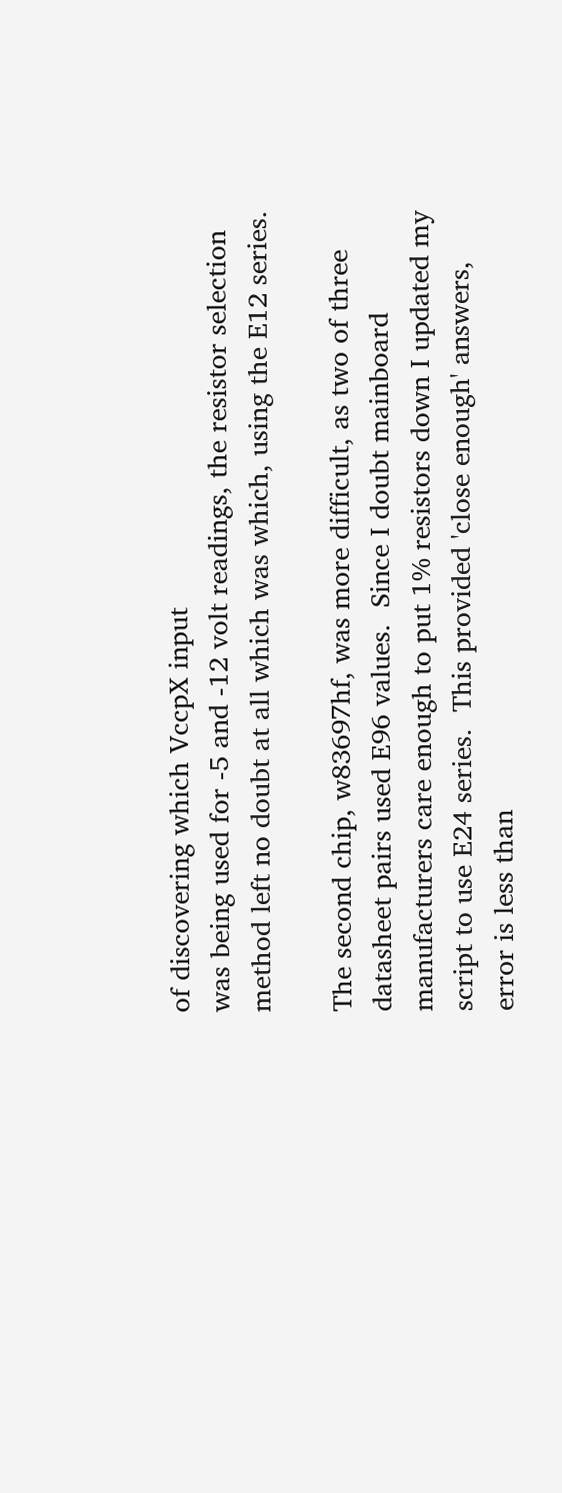of discovering which VccpX input
was being used for -5 and -12 volt readings, the resistor selection
method left no doubt at all which was which, using the E12 series.

The second chip, w83697hf, was more difficult, as two of three
datasheet pairs used E96 values.  Since I doubt mainboard
manufacturers care enough to put 1% resistors down I updated my
script to use E24 series.  This provided 'close enough' answers,
error is less than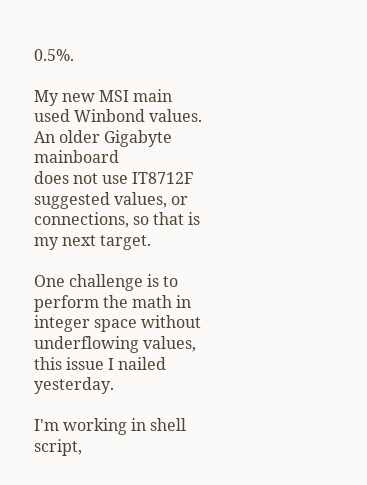0.5%.

My new MSI main used Winbond values.  An older Gigabyte mainboard
does not use IT8712F suggested values, or connections, so that is
my next target.

One challenge is to perform the math in integer space without
underflowing values, this issue I nailed yesterday.

I'm working in shell script,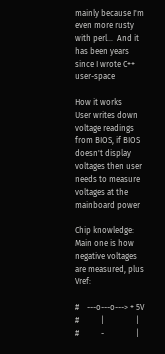mainly because I'm even more rusty
with perl...  And it has been years since I wrote C++ user-space

How it works
User writes down voltage readings from BIOS, if BIOS doesn't display
voltages then user needs to measure voltages at the mainboard power

Chip knowledge:
Main one is how negative voltages are measured, plus Vref:

#    ---o---o---> + 5V
#           |                |
#           -                |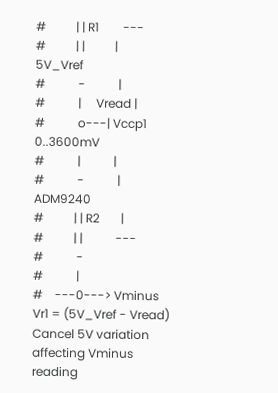#          | | R1        ---
#          | |          |   5V_Vref
#           -           |
#           |     Vread |
#           o---| Vccp1 0..3600mV
#           |           |
#           -           |      ADM9240
#          | | R2       |
#          | |           ---
#           -
#           |
#    ---0---> Vminus
Vr1 = (5V_Vref - Vread)  Cancel 5V variation affecting Vminus reading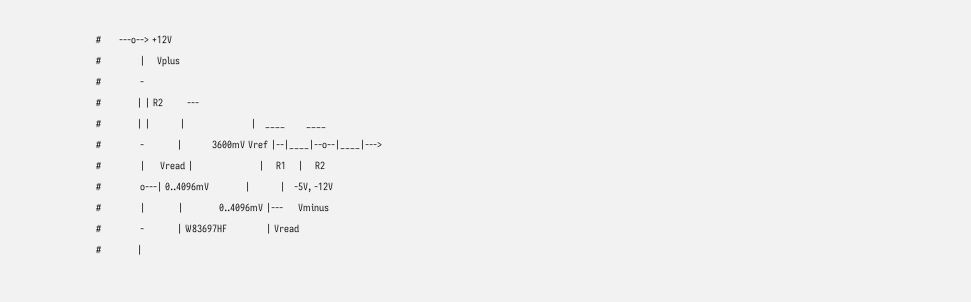#      ---o--> +12V
#             |    Vplus
#             -
#            | | R2        ---
#            | |          |                      |   ____       ____
#             -           |          3600mV Vref |--|____|--o--|____|--->
#             |     Vread |                      |    R1    |    R2
#             o---| 0..4096mV            |          |   -5V, -12V
#             |           |            0..4096mV |---     Vminus
#             -           | W83697HF             | Vread
#            |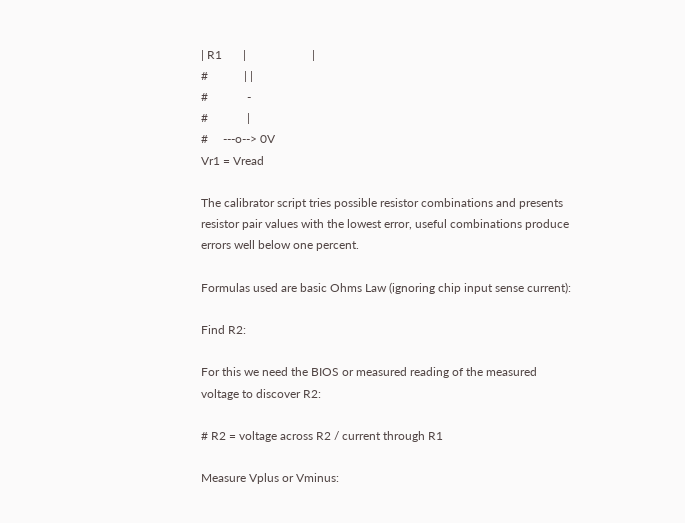| R1       |                      |
#            | |
#             -
#             |
#     ---o--> 0V
Vr1 = Vread

The calibrator script tries possible resistor combinations and presents
resistor pair values with the lowest error, useful combinations produce
errors well below one percent.

Formulas used are basic Ohms Law (ignoring chip input sense current):

Find R2:

For this we need the BIOS or measured reading of the measured
voltage to discover R2:

# R2 = voltage across R2 / current through R1

Measure Vplus or Vminus: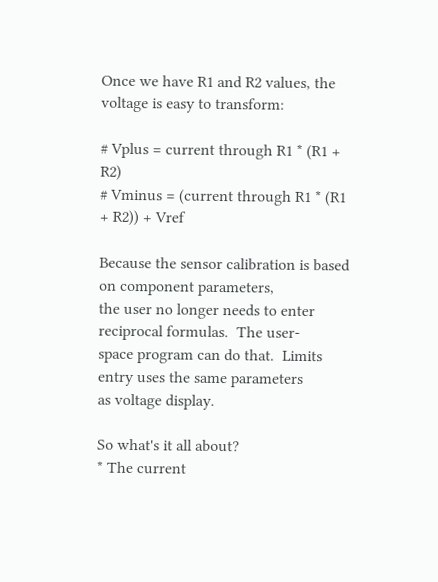Once we have R1 and R2 values, the voltage is easy to transform:

# Vplus = current through R1 * (R1 + R2)
# Vminus = (current through R1 * (R1 + R2)) + Vref

Because the sensor calibration is based on component parameters,
the user no longer needs to enter reciprocal formulas.  The user-
space program can do that.  Limits entry uses the same parameters
as voltage display.

So what's it all about?
* The current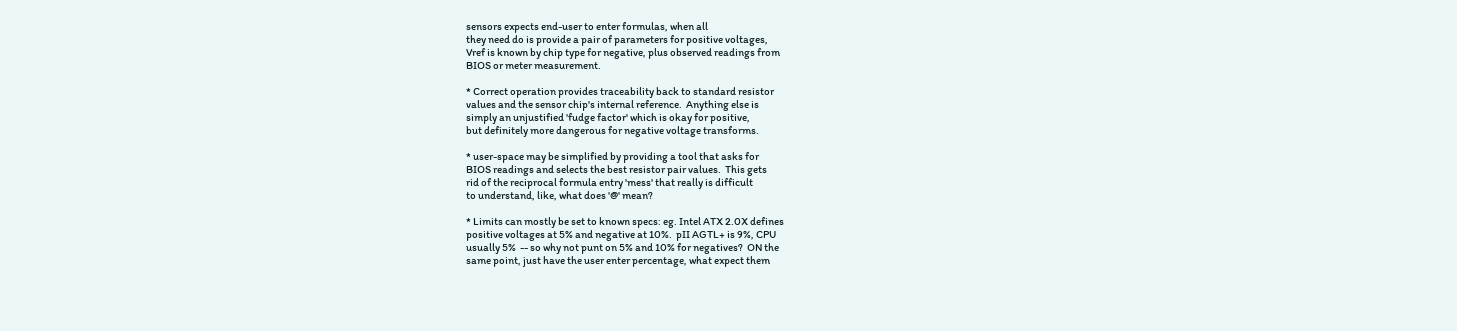sensors expects end-user to enter formulas, when all
they need do is provide a pair of parameters for positive voltages,
Vref is known by chip type for negative, plus observed readings from
BIOS or meter measurement.

* Correct operation provides traceability back to standard resistor
values and the sensor chip's internal reference.  Anything else is
simply an unjustified 'fudge factor' which is okay for positive,
but definitely more dangerous for negative voltage transforms.

* user-space may be simplified by providing a tool that asks for
BIOS readings and selects the best resistor pair values.  This gets
rid of the reciprocal formula entry 'mess' that really is difficult
to understand, like, what does '@' mean?

* Limits can mostly be set to known specs: eg. Intel ATX 2.0X defines
positive voltages at 5% and negative at 10%.  pII AGTL+ is 9%, CPU
usually 5%  -- so why not punt on 5% and 10% for negatives?  ON the
same point, just have the user enter percentage, what expect them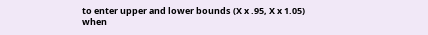to enter upper and lower bounds (X x .95, X x 1.05) when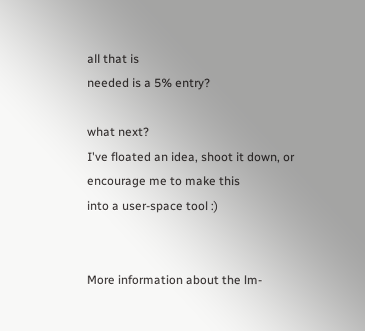all that is
needed is a 5% entry?

what next?
I've floated an idea, shoot it down, or encourage me to make this
into a user-space tool :)


More information about the lm-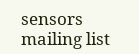sensors mailing list